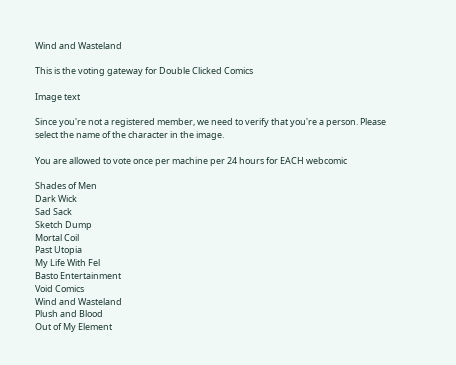Wind and Wasteland

This is the voting gateway for Double Clicked Comics

Image text

Since you're not a registered member, we need to verify that you're a person. Please select the name of the character in the image.

You are allowed to vote once per machine per 24 hours for EACH webcomic

Shades of Men
Dark Wick
Sad Sack
Sketch Dump
Mortal Coil
Past Utopia
My Life With Fel
Basto Entertainment
Void Comics
Wind and Wasteland
Plush and Blood
Out of My Element